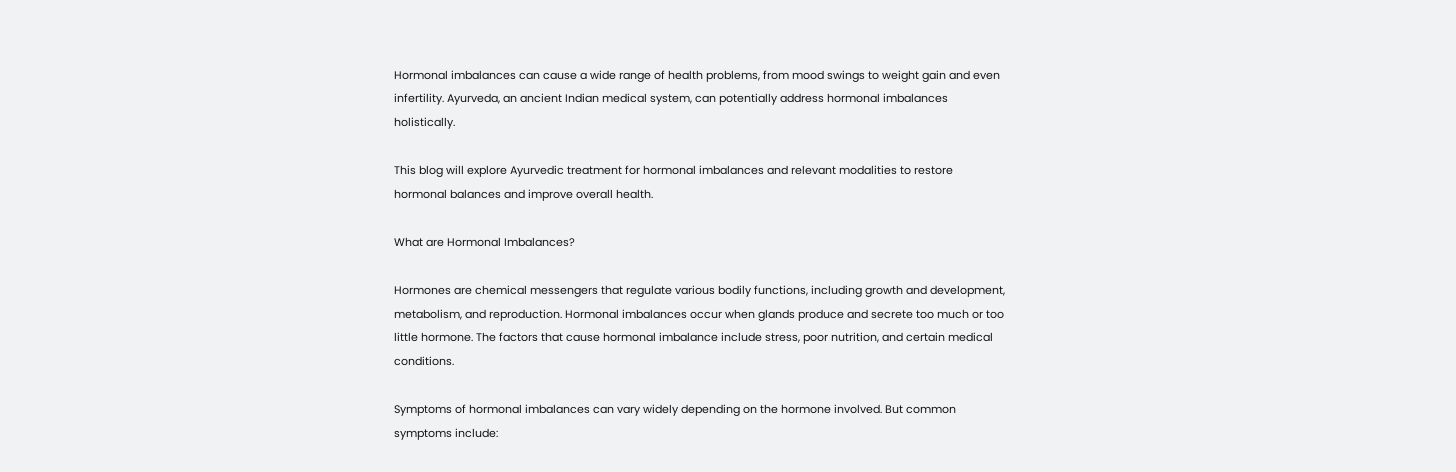Hormonal imbalances can cause a wide range of health problems, from mood swings to weight gain and even infertility. Ayurveda, an ancient Indian medical system, can potentially address hormonal imbalances holistically.

This blog will explore Ayurvedic treatment for hormonal imbalances and relevant modalities to restore hormonal balances and improve overall health.

What are Hormonal Imbalances?

Hormones are chemical messengers that regulate various bodily functions, including growth and development, metabolism, and reproduction. Hormonal imbalances occur when glands produce and secrete too much or too little hormone. The factors that cause hormonal imbalance include stress, poor nutrition, and certain medical conditions.

Symptoms of hormonal imbalances can vary widely depending on the hormone involved. But common symptoms include: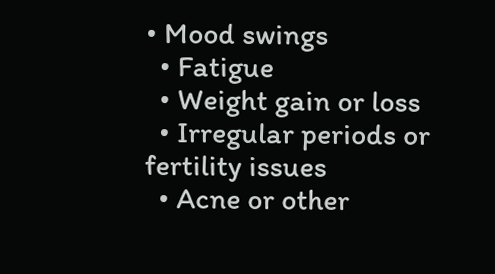• Mood swings
  • Fatigue
  • Weight gain or loss
  • Irregular periods or fertility issues
  • Acne or other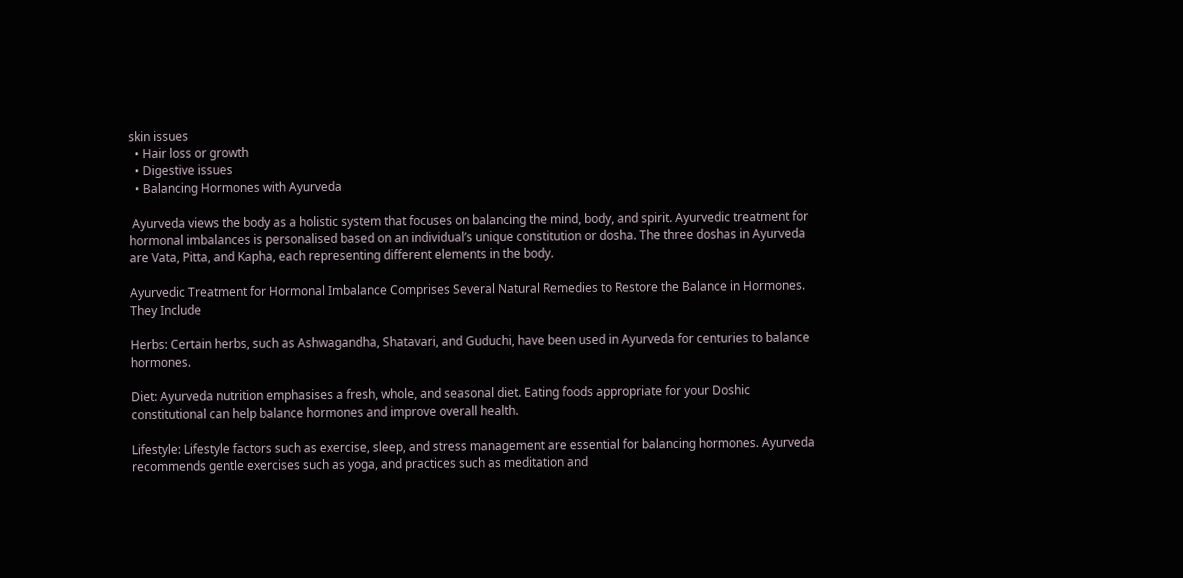skin issues
  • Hair loss or growth
  • Digestive issues
  • Balancing Hormones with Ayurveda

 Ayurveda views the body as a holistic system that focuses on balancing the mind, body, and spirit. Ayurvedic treatment for hormonal imbalances is personalised based on an individual’s unique constitution or dosha. The three doshas in Ayurveda are Vata, Pitta, and Kapha, each representing different elements in the body.

Ayurvedic Treatment for Hormonal Imbalance Comprises Several Natural Remedies to Restore the Balance in Hormones. They Include

Herbs: Certain herbs, such as Ashwagandha, Shatavari, and Guduchi, have been used in Ayurveda for centuries to balance hormones.

Diet: Ayurveda nutrition emphasises a fresh, whole, and seasonal diet. Eating foods appropriate for your Doshic constitutional can help balance hormones and improve overall health.

Lifestyle: Lifestyle factors such as exercise, sleep, and stress management are essential for balancing hormones. Ayurveda recommends gentle exercises such as yoga, and practices such as meditation and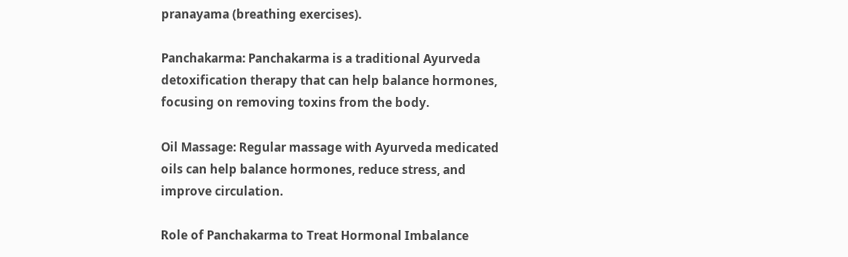pranayama (breathing exercises).

Panchakarma: Panchakarma is a traditional Ayurveda detoxification therapy that can help balance hormones, focusing on removing toxins from the body.

Oil Massage: Regular massage with Ayurveda medicated oils can help balance hormones, reduce stress, and improve circulation.

Role of Panchakarma to Treat Hormonal Imbalance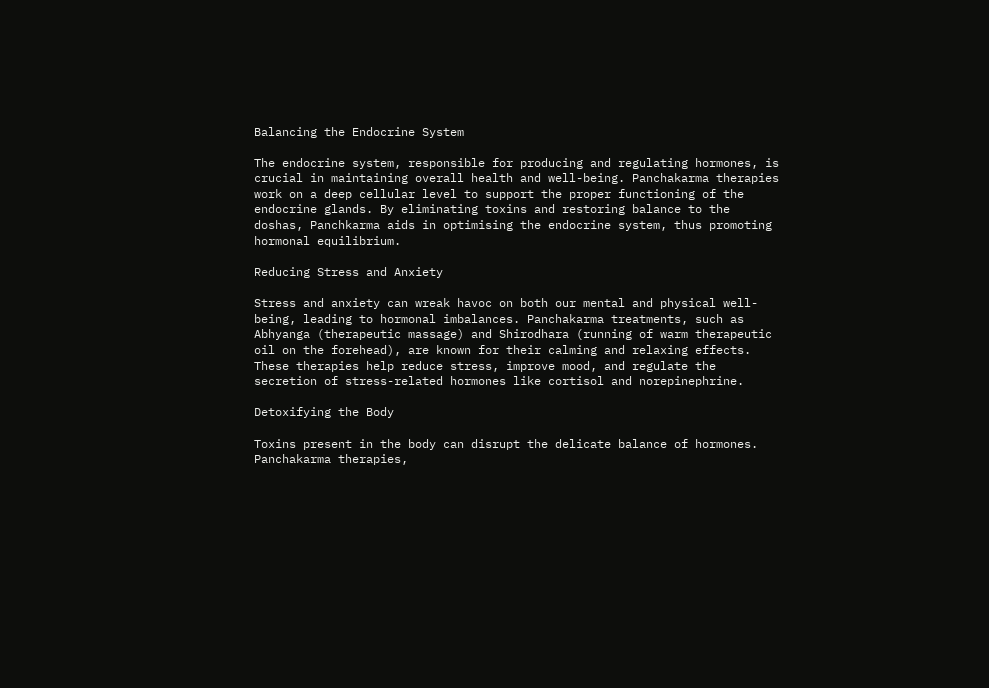Balancing the Endocrine System

The endocrine system, responsible for producing and regulating hormones, is crucial in maintaining overall health and well-being. Panchakarma therapies work on a deep cellular level to support the proper functioning of the endocrine glands. By eliminating toxins and restoring balance to the doshas, Panchkarma aids in optimising the endocrine system, thus promoting hormonal equilibrium.

Reducing Stress and Anxiety

Stress and anxiety can wreak havoc on both our mental and physical well-being, leading to hormonal imbalances. Panchakarma treatments, such as Abhyanga (therapeutic massage) and Shirodhara (running of warm therapeutic oil on the forehead), are known for their calming and relaxing effects. These therapies help reduce stress, improve mood, and regulate the secretion of stress-related hormones like cortisol and norepinephrine.

Detoxifying the Body

Toxins present in the body can disrupt the delicate balance of hormones. Panchakarma therapies,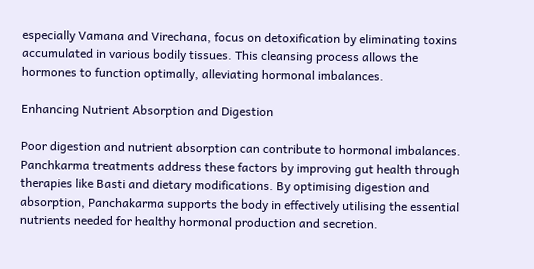especially Vamana and Virechana, focus on detoxification by eliminating toxins accumulated in various bodily tissues. This cleansing process allows the hormones to function optimally, alleviating hormonal imbalances.

Enhancing Nutrient Absorption and Digestion

Poor digestion and nutrient absorption can contribute to hormonal imbalances. Panchkarma treatments address these factors by improving gut health through therapies like Basti and dietary modifications. By optimising digestion and absorption, Panchakarma supports the body in effectively utilising the essential nutrients needed for healthy hormonal production and secretion.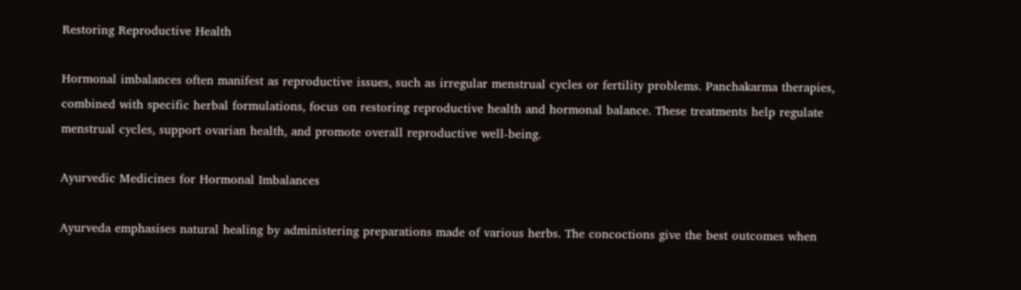Restoring Reproductive Health

Hormonal imbalances often manifest as reproductive issues, such as irregular menstrual cycles or fertility problems. Panchakarma therapies, combined with specific herbal formulations, focus on restoring reproductive health and hormonal balance. These treatments help regulate menstrual cycles, support ovarian health, and promote overall reproductive well-being.

Ayurvedic Medicines for Hormonal Imbalances

Ayurveda emphasises natural healing by administering preparations made of various herbs. The concoctions give the best outcomes when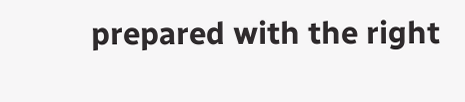prepared with the right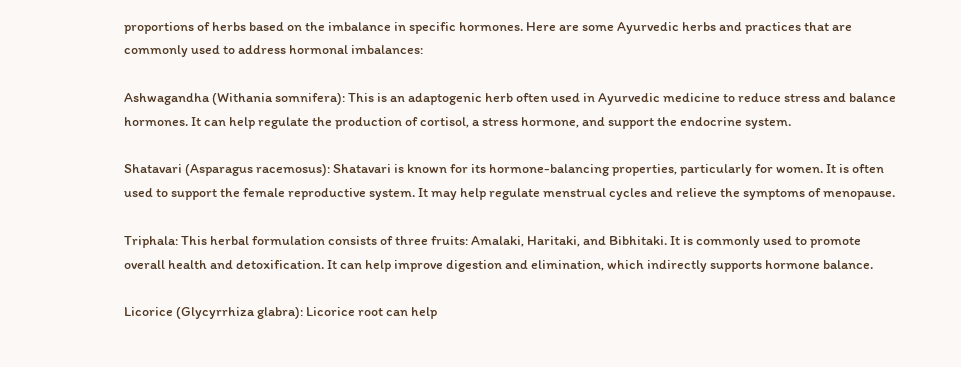proportions of herbs based on the imbalance in specific hormones. Here are some Ayurvedic herbs and practices that are commonly used to address hormonal imbalances:

Ashwagandha (Withania somnifera): This is an adaptogenic herb often used in Ayurvedic medicine to reduce stress and balance hormones. It can help regulate the production of cortisol, a stress hormone, and support the endocrine system.

Shatavari (Asparagus racemosus): Shatavari is known for its hormone-balancing properties, particularly for women. It is often used to support the female reproductive system. It may help regulate menstrual cycles and relieve the symptoms of menopause.

Triphala: This herbal formulation consists of three fruits: Amalaki, Haritaki, and Bibhitaki. It is commonly used to promote overall health and detoxification. It can help improve digestion and elimination, which indirectly supports hormone balance.

Licorice (Glycyrrhiza glabra): Licorice root can help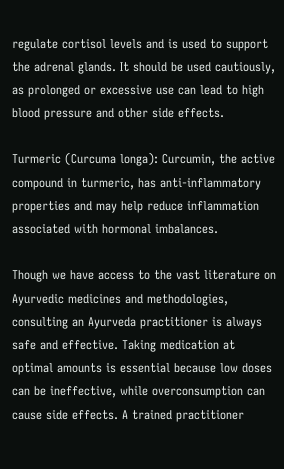regulate cortisol levels and is used to support the adrenal glands. It should be used cautiously, as prolonged or excessive use can lead to high blood pressure and other side effects.

Turmeric (Curcuma longa): Curcumin, the active compound in turmeric, has anti-inflammatory properties and may help reduce inflammation associated with hormonal imbalances.

Though we have access to the vast literature on Ayurvedic medicines and methodologies, consulting an Ayurveda practitioner is always safe and effective. Taking medication at optimal amounts is essential because low doses can be ineffective, while overconsumption can cause side effects. A trained practitioner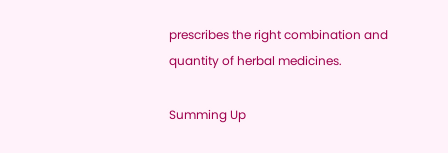prescribes the right combination and quantity of herbal medicines.

Summing Up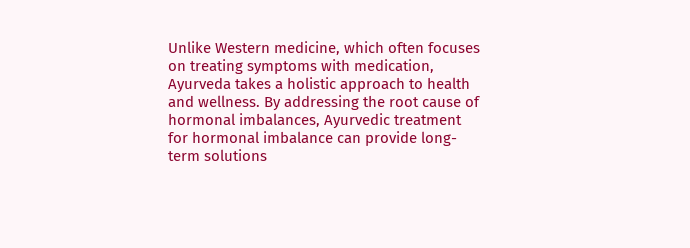Unlike Western medicine, which often focuses on treating symptoms with medication, Ayurveda takes a holistic approach to health and wellness. By addressing the root cause of hormonal imbalances, Ayurvedic treatment for hormonal imbalance can provide long-term solutions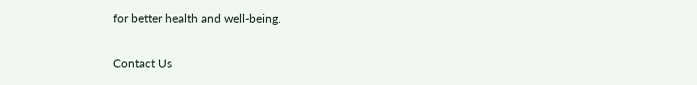for better health and well-being.

Contact Us